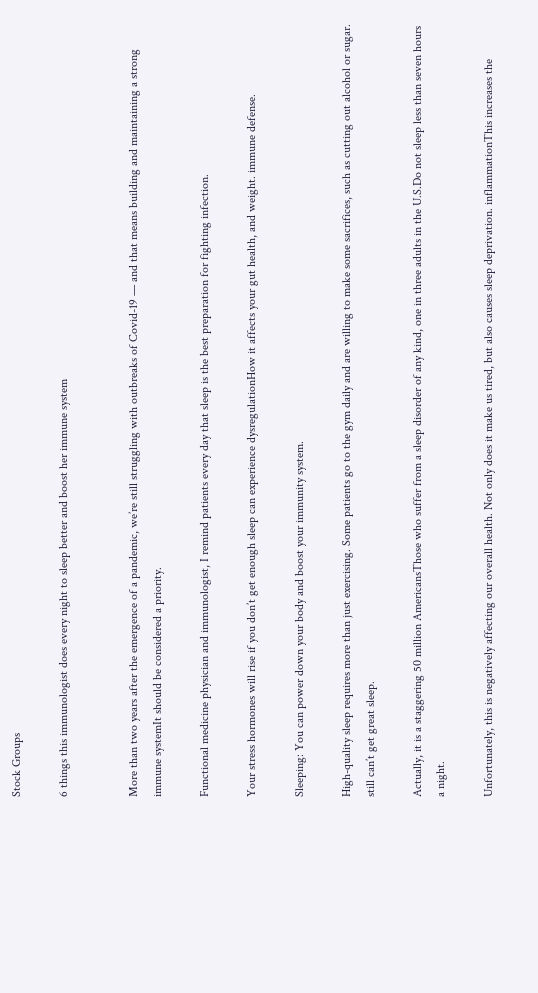Stock Groups

6 things this immunologist does every night to sleep better and boost her immune system


More than two years after the emergence of a pandemic, we’re still struggling with outbreaks of Covid-19 — and that means building and maintaining a strong immune systemIt should be considered a priority.

Functional medicine physician and immunologist, I remind patients every day that sleep is the best preparation for fighting infection.

Your stress hormones will rise if you don’t get enough sleep can experience dysregulationHow it affects your gut health, and weight. immune defense.

Sleeping: You can power down your body and boost your immunity system.

High-quality sleep requires more than just exercising. Some patients go to the gym daily and are willing to make some sacrifices, such as cutting out alcohol or sugar. still can’t get great sleep.

Actually, it is a staggering 50 million AmericansThose who suffer from a sleep disorder of any kind, one in three adults in the U.S.Do not sleep less than seven hours a night.

Unfortunately, this is negatively affecting our overall health. Not only does it make us tired, but also causes sleep deprivation. inflammationThis increases the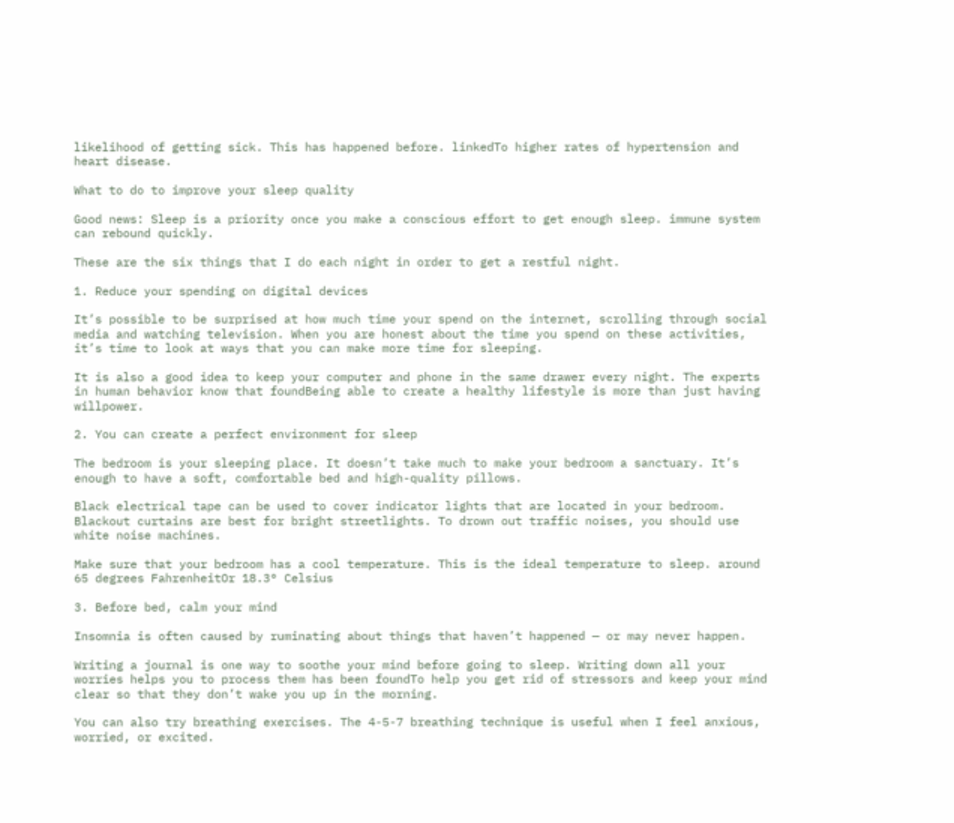likelihood of getting sick. This has happened before. linkedTo higher rates of hypertension and heart disease.

What to do to improve your sleep quality

Good news: Sleep is a priority once you make a conscious effort to get enough sleep. immune system can rebound quickly.

These are the six things that I do each night in order to get a restful night.

1. Reduce your spending on digital devices

It’s possible to be surprised at how much time your spend on the internet, scrolling through social media and watching television. When you are honest about the time you spend on these activities, it’s time to look at ways that you can make more time for sleeping.

It is also a good idea to keep your computer and phone in the same drawer every night. The experts in human behavior know that foundBeing able to create a healthy lifestyle is more than just having willpower.

2. You can create a perfect environment for sleep

The bedroom is your sleeping place. It doesn’t take much to make your bedroom a sanctuary. It’s enough to have a soft, comfortable bed and high-quality pillows.

Black electrical tape can be used to cover indicator lights that are located in your bedroom. Blackout curtains are best for bright streetlights. To drown out traffic noises, you should use white noise machines.

Make sure that your bedroom has a cool temperature. This is the ideal temperature to sleep. around 65 degrees FahrenheitOr 18.3° Celsius

3. Before bed, calm your mind

Insomnia is often caused by ruminating about things that haven’t happened — or may never happen.

Writing a journal is one way to soothe your mind before going to sleep. Writing down all your worries helps you to process them has been foundTo help you get rid of stressors and keep your mind clear so that they don’t wake you up in the morning.

You can also try breathing exercises. The 4-5-7 breathing technique is useful when I feel anxious, worried, or excited.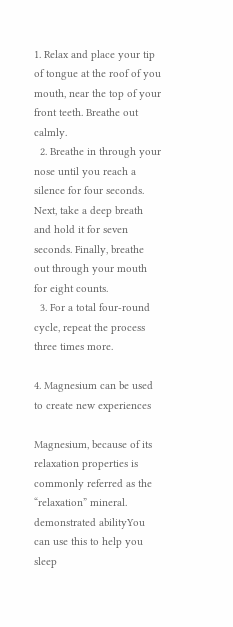1. Relax and place your tip of tongue at the roof of you mouth, near the top of your front teeth. Breathe out calmly.
  2. Breathe in through your nose until you reach a silence for four seconds. Next, take a deep breath and hold it for seven seconds. Finally, breathe out through your mouth for eight counts.
  3. For a total four-round cycle, repeat the process three times more.

4. Magnesium can be used to create new experiences

Magnesium, because of its relaxation properties is commonly referred as the “relaxation” mineral. demonstrated abilityYou can use this to help you sleep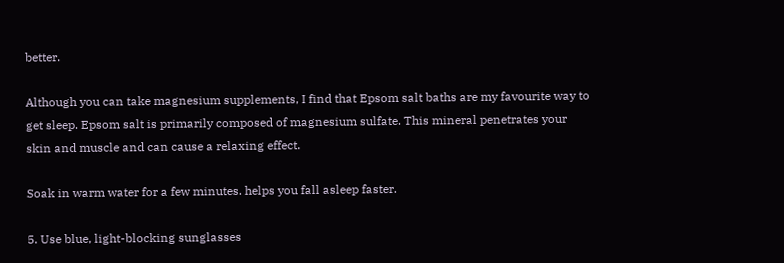better.

Although you can take magnesium supplements, I find that Epsom salt baths are my favourite way to get sleep. Epsom salt is primarily composed of magnesium sulfate. This mineral penetrates your skin and muscle and can cause a relaxing effect.

Soak in warm water for a few minutes. helps you fall asleep faster.

5. Use blue, light-blocking sunglasses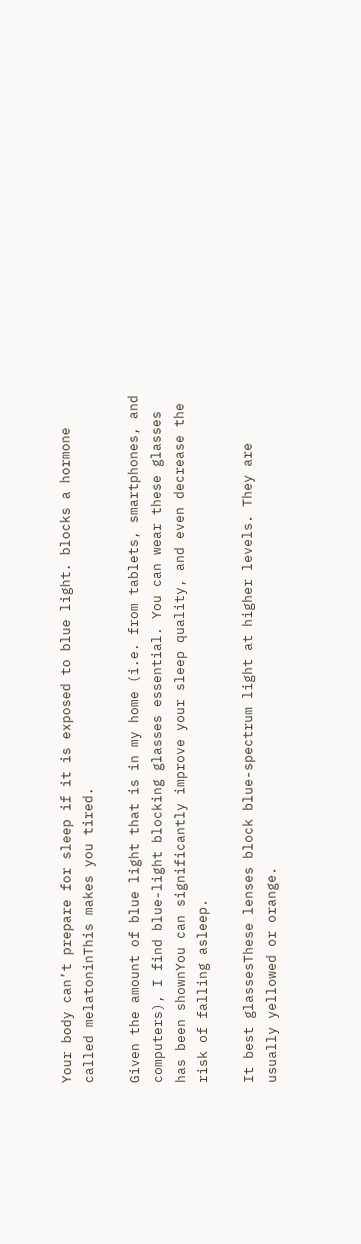Your body can’t prepare for sleep if it is exposed to blue light. blocks a hormone called melatoninThis makes you tired.

Given the amount of blue light that is in my home (i.e. from tablets, smartphones, and computers), I find blue-light blocking glasses essential. You can wear these glasses has been shownYou can significantly improve your sleep quality, and even decrease the risk of falling asleep.

It best glassesThese lenses block blue-spectrum light at higher levels. They are usually yellowed or orange.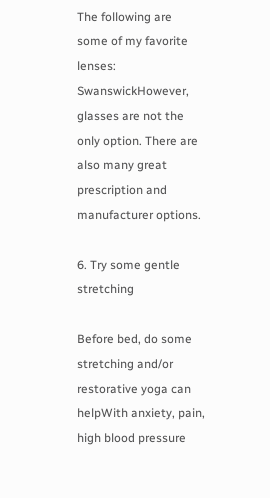The following are some of my favorite lenses: SwanswickHowever, glasses are not the only option. There are also many great prescription and manufacturer options.

6. Try some gentle stretching

Before bed, do some stretching and/or restorative yoga can helpWith anxiety, pain, high blood pressure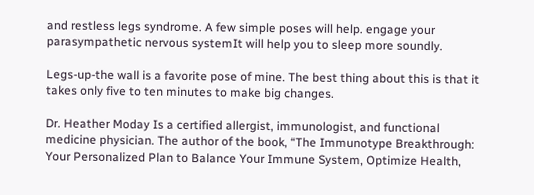and restless legs syndrome. A few simple poses will help. engage your parasympathetic nervous systemIt will help you to sleep more soundly.

Legs-up-the wall is a favorite pose of mine. The best thing about this is that it takes only five to ten minutes to make big changes.

Dr. Heather Moday Is a certified allergist, immunologist, and functional medicine physician. The author of the book, “The Immunotype Breakthrough: Your Personalized Plan to Balance Your Immune System, Optimize Health,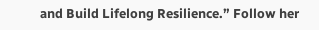and Build Lifelong Resilience.” Follow her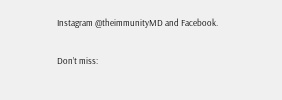Instagram @theimmunityMD and Facebook.

Don’t miss: